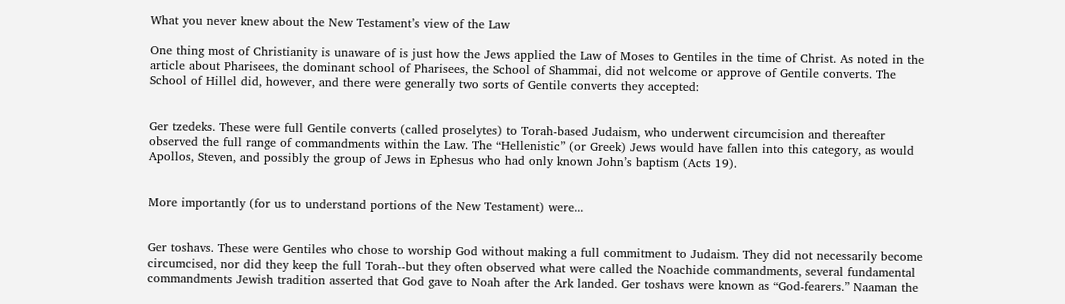What you never knew about the New Testament’s view of the Law

One thing most of Christianity is unaware of is just how the Jews applied the Law of Moses to Gentiles in the time of Christ. As noted in the article about Pharisees, the dominant school of Pharisees, the School of Shammai, did not welcome or approve of Gentile converts. The School of Hillel did, however, and there were generally two sorts of Gentile converts they accepted:


Ger tzedeks. These were full Gentile converts (called proselytes) to Torah-based Judaism, who underwent circumcision and thereafter observed the full range of commandments within the Law. The “Hellenistic” (or Greek) Jews would have fallen into this category, as would Apollos, Steven, and possibly the group of Jews in Ephesus who had only known John’s baptism (Acts 19).


More importantly (for us to understand portions of the New Testament) were...


Ger toshavs. These were Gentiles who chose to worship God without making a full commitment to Judaism. They did not necessarily become circumcised, nor did they keep the full Torah--but they often observed what were called the Noachide commandments, several fundamental commandments Jewish tradition asserted that God gave to Noah after the Ark landed. Ger toshavs were known as “God-fearers.” Naaman the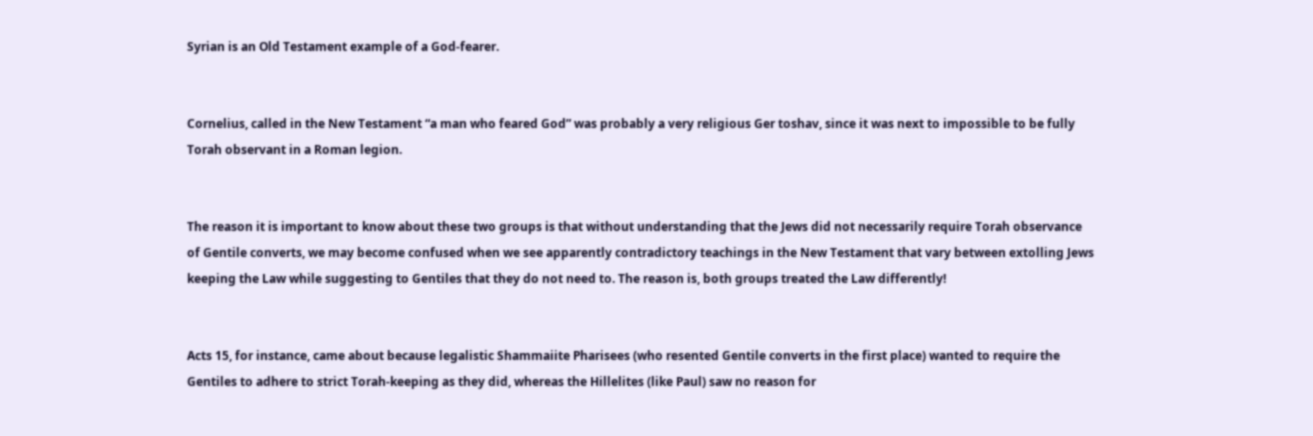Syrian is an Old Testament example of a God-fearer.


Cornelius, called in the New Testament “a man who feared God” was probably a very religious Ger toshav, since it was next to impossible to be fully Torah observant in a Roman legion.


The reason it is important to know about these two groups is that without understanding that the Jews did not necessarily require Torah observance of Gentile converts, we may become confused when we see apparently contradictory teachings in the New Testament that vary between extolling Jews keeping the Law while suggesting to Gentiles that they do not need to. The reason is, both groups treated the Law differently!


Acts 15, for instance, came about because legalistic Shammaiite Pharisees (who resented Gentile converts in the first place) wanted to require the Gentiles to adhere to strict Torah-keeping as they did, whereas the Hillelites (like Paul) saw no reason for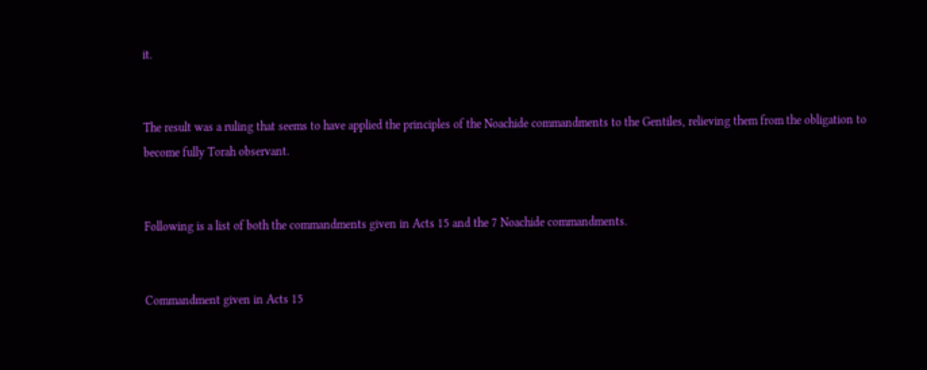it.


The result was a ruling that seems to have applied the principles of the Noachide commandments to the Gentiles, relieving them from the obligation to become fully Torah observant.


Following is a list of both the commandments given in Acts 15 and the 7 Noachide commandments.


Commandment given in Acts 15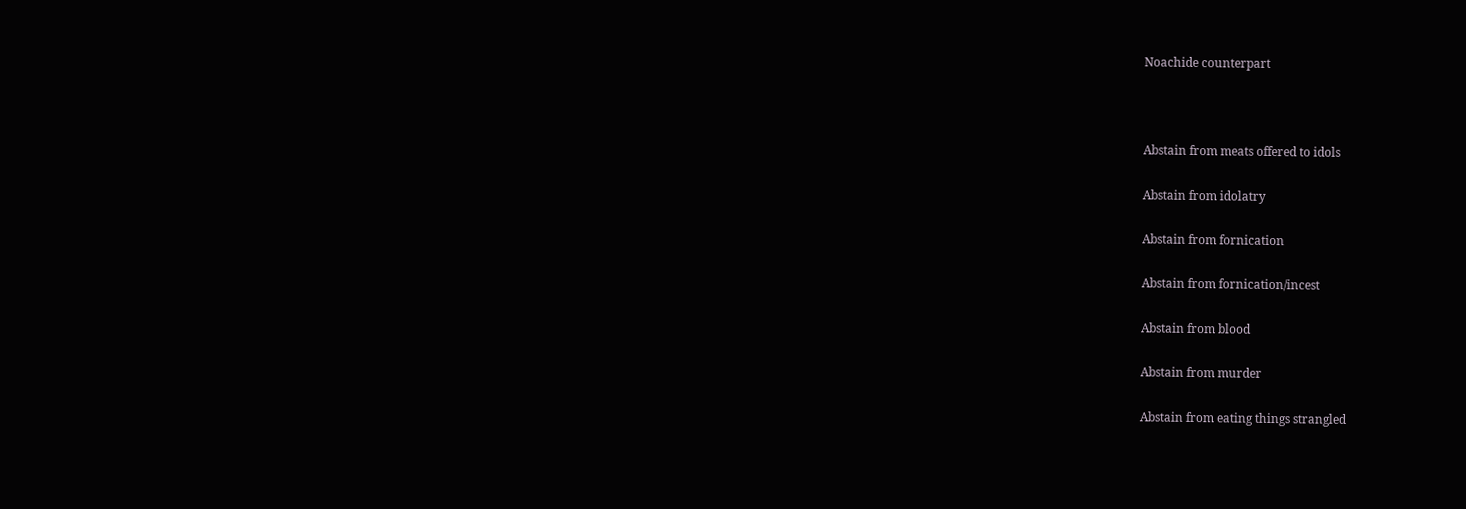Noachide counterpart



Abstain from meats offered to idols

Abstain from idolatry

Abstain from fornication

Abstain from fornication/incest

Abstain from blood

Abstain from murder

Abstain from eating things strangled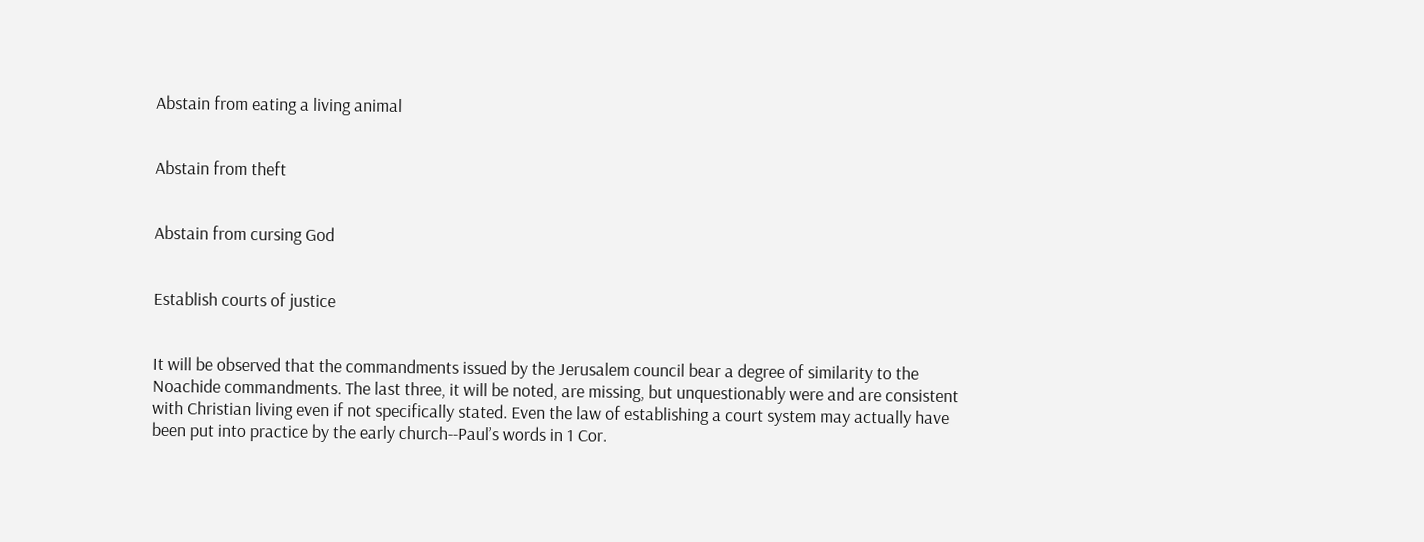Abstain from eating a living animal


Abstain from theft


Abstain from cursing God


Establish courts of justice


It will be observed that the commandments issued by the Jerusalem council bear a degree of similarity to the Noachide commandments. The last three, it will be noted, are missing, but unquestionably were and are consistent with Christian living even if not specifically stated. Even the law of establishing a court system may actually have been put into practice by the early church--Paul’s words in 1 Cor.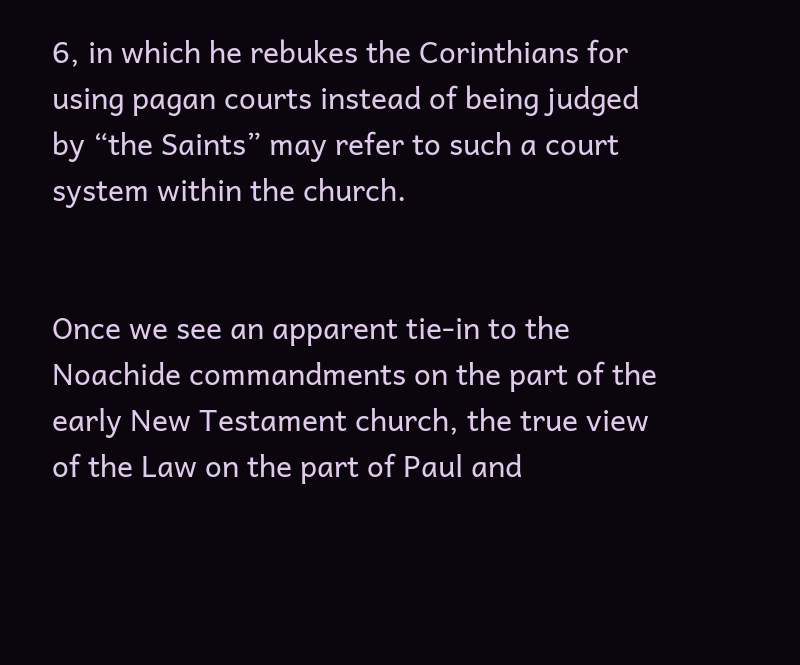6, in which he rebukes the Corinthians for using pagan courts instead of being judged by “the Saints” may refer to such a court system within the church.


Once we see an apparent tie-in to the Noachide commandments on the part of the early New Testament church, the true view of the Law on the part of Paul and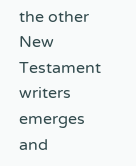the other New Testament writers emerges and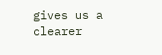gives us a clearer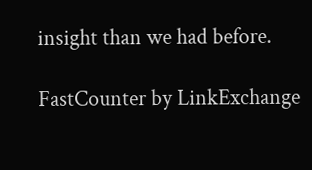insight than we had before.

FastCounter by LinkExchange